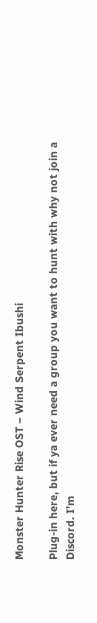Monster Hunter Rise OST – Wind Serpent Ibushi

Plug-in here, but if ya ever need a group you want to hunt with why not join a Discord. I’m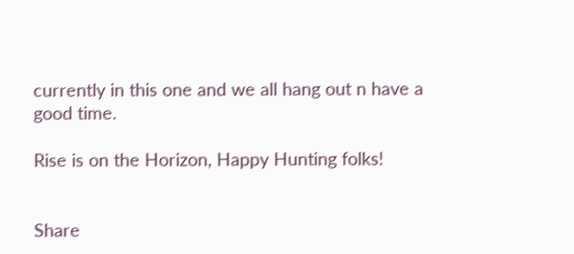currently in this one and we all hang out n have a good time.

Rise is on the Horizon, Happy Hunting folks!


Share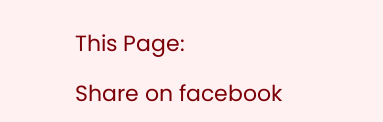This Page:

Share on facebook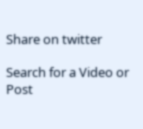Share on twitter

Search for a Video or Post